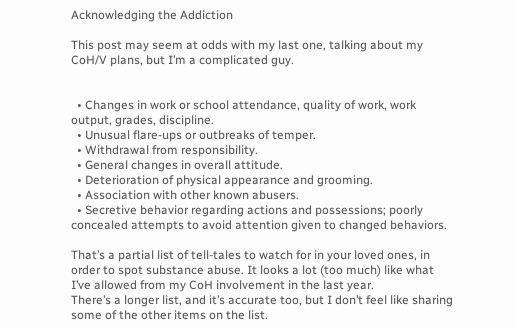Acknowledging the Addiction

This post may seem at odds with my last one, talking about my CoH/V plans, but I’m a complicated guy.


  • Changes in work or school attendance, quality of work, work output, grades, discipline.
  • Unusual flare-ups or outbreaks of temper.
  • Withdrawal from responsibility.
  • General changes in overall attitude.
  • Deterioration of physical appearance and grooming.
  • Association with other known abusers.
  • Secretive behavior regarding actions and possessions; poorly concealed attempts to avoid attention given to changed behaviors.

That’s a partial list of tell-tales to watch for in your loved ones, in order to spot substance abuse. It looks a lot (too much) like what I’ve allowed from my CoH involvement in the last year.
There’s a longer list, and it’s accurate too, but I don’t feel like sharing some of the other items on the list.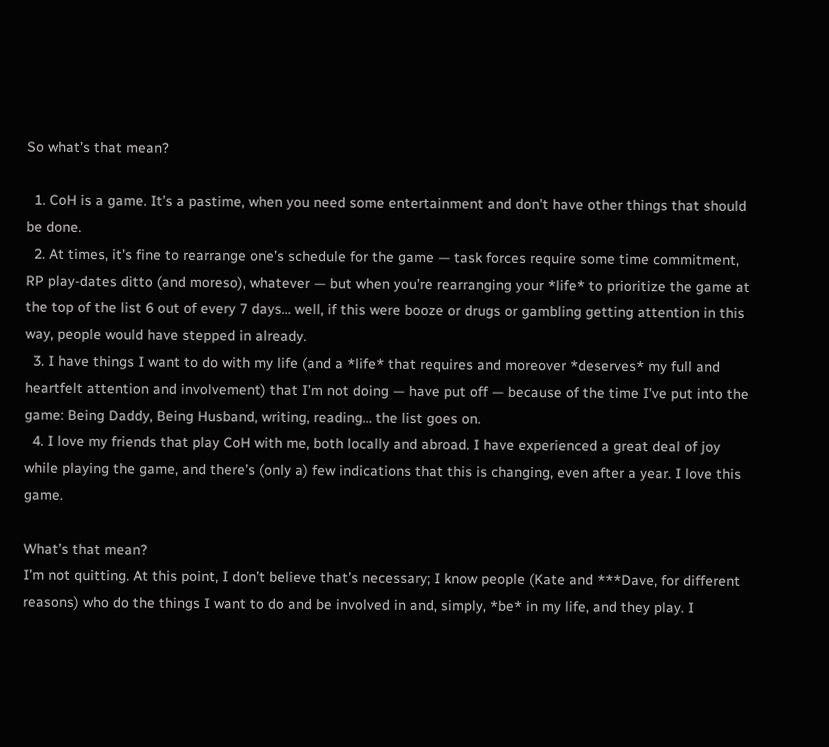So what’s that mean?

  1. CoH is a game. It’s a pastime, when you need some entertainment and don’t have other things that should be done.
  2. At times, it’s fine to rearrange one’s schedule for the game — task forces require some time commitment, RP play-dates ditto (and moreso), whatever — but when you’re rearranging your *life* to prioritize the game at the top of the list 6 out of every 7 days… well, if this were booze or drugs or gambling getting attention in this way, people would have stepped in already.
  3. I have things I want to do with my life (and a *life* that requires and moreover *deserves* my full and heartfelt attention and involvement) that I’m not doing — have put off — because of the time I’ve put into the game: Being Daddy, Being Husband, writing, reading… the list goes on.
  4. I love my friends that play CoH with me, both locally and abroad. I have experienced a great deal of joy while playing the game, and there’s (only a) few indications that this is changing, even after a year. I love this game.

What’s that mean?
I’m not quitting. At this point, I don’t believe that’s necessary; I know people (Kate and ***Dave, for different reasons) who do the things I want to do and be involved in and, simply, *be* in my life, and they play. I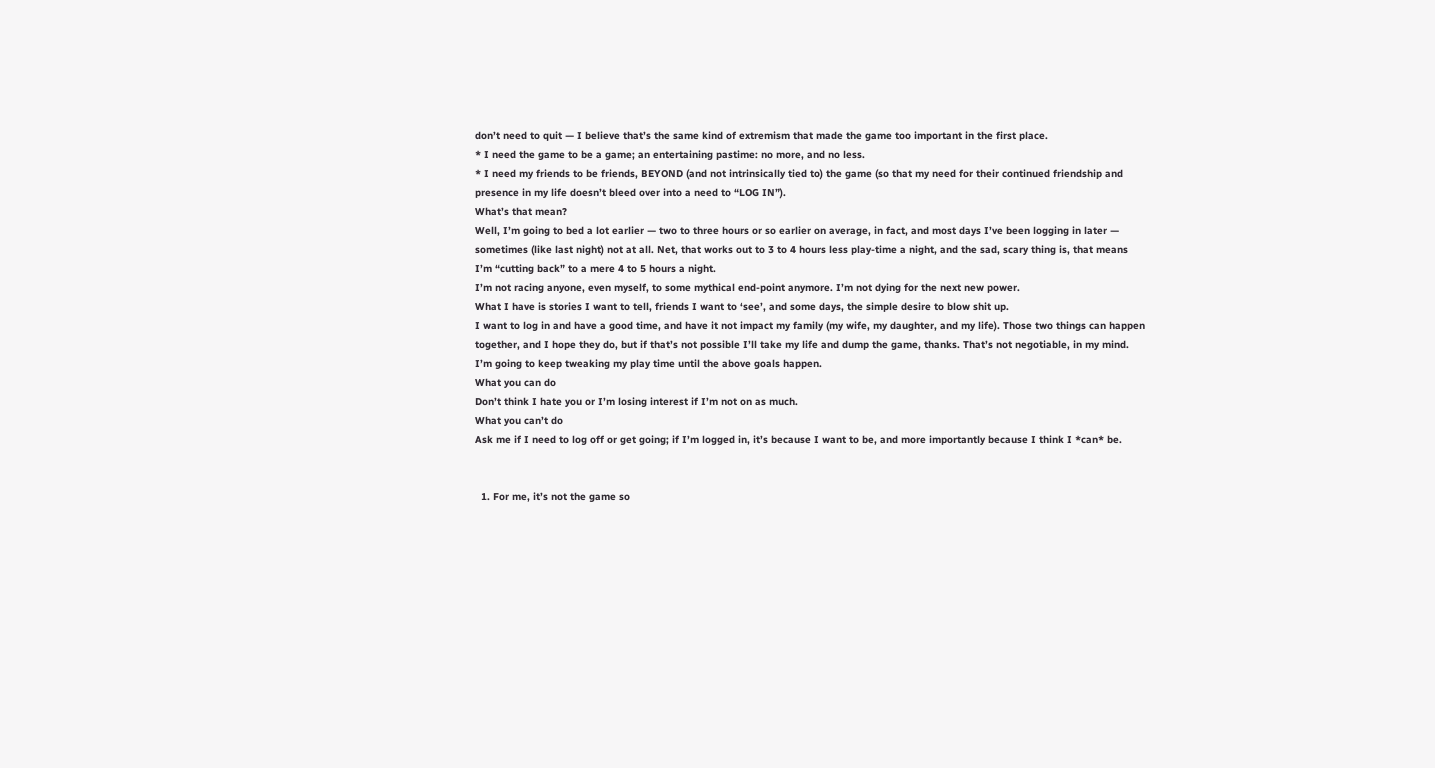don’t need to quit — I believe that’s the same kind of extremism that made the game too important in the first place.
* I need the game to be a game; an entertaining pastime: no more, and no less.
* I need my friends to be friends, BEYOND (and not intrinsically tied to) the game (so that my need for their continued friendship and presence in my life doesn’t bleed over into a need to “LOG IN”).
What’s that mean?
Well, I’m going to bed a lot earlier — two to three hours or so earlier on average, in fact, and most days I’ve been logging in later — sometimes (like last night) not at all. Net, that works out to 3 to 4 hours less play-time a night, and the sad, scary thing is, that means I’m “cutting back” to a mere 4 to 5 hours a night.
I’m not racing anyone, even myself, to some mythical end-point anymore. I’m not dying for the next new power.
What I have is stories I want to tell, friends I want to ‘see’, and some days, the simple desire to blow shit up.
I want to log in and have a good time, and have it not impact my family (my wife, my daughter, and my life). Those two things can happen together, and I hope they do, but if that’s not possible I’ll take my life and dump the game, thanks. That’s not negotiable, in my mind.
I’m going to keep tweaking my play time until the above goals happen.
What you can do
Don’t think I hate you or I’m losing interest if I’m not on as much.
What you can’t do
Ask me if I need to log off or get going; if I’m logged in, it’s because I want to be, and more importantly because I think I *can* be.


  1. For me, it’s not the game so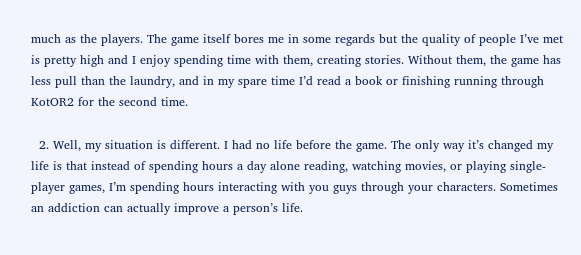much as the players. The game itself bores me in some regards but the quality of people I’ve met is pretty high and I enjoy spending time with them, creating stories. Without them, the game has less pull than the laundry, and in my spare time I’d read a book or finishing running through KotOR2 for the second time.

  2. Well, my situation is different. I had no life before the game. The only way it’s changed my life is that instead of spending hours a day alone reading, watching movies, or playing single-player games, I’m spending hours interacting with you guys through your characters. Sometimes an addiction can actually improve a person’s life.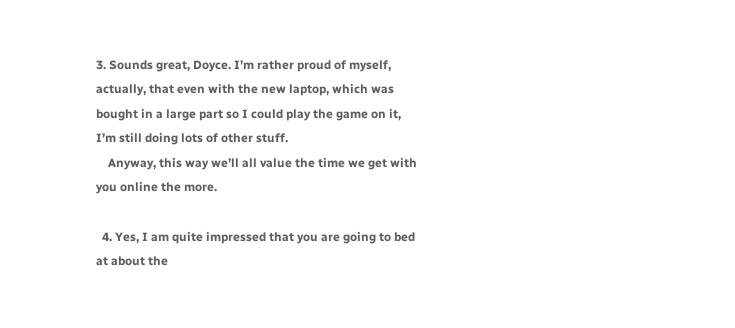3. Sounds great, Doyce. I’m rather proud of myself, actually, that even with the new laptop, which was bought in a large part so I could play the game on it, I’m still doing lots of other stuff.
    Anyway, this way we’ll all value the time we get with you online the more.

  4. Yes, I am quite impressed that you are going to bed at about the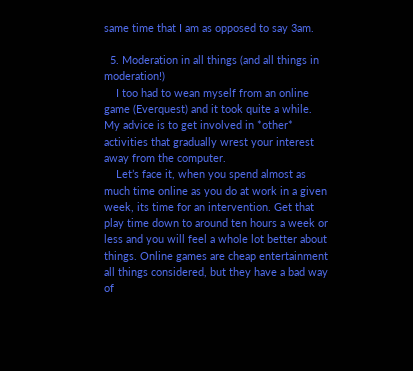same time that I am as opposed to say 3am.

  5. Moderation in all things (and all things in moderation!)
    I too had to wean myself from an online game (Everquest) and it took quite a while. My advice is to get involved in *other* activities that gradually wrest your interest away from the computer.
    Let’s face it, when you spend almost as much time online as you do at work in a given week, its time for an intervention. Get that play time down to around ten hours a week or less and you will feel a whole lot better about things. Online games are cheap entertainment all things considered, but they have a bad way of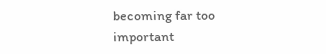becoming far too important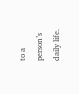to a person’s daily life.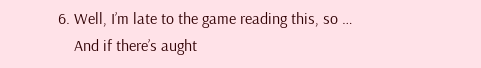6. Well, I’m late to the game reading this, so …
    And if there’s aught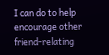I can do to help encourage other friend-relating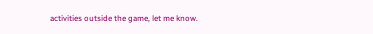activities outside the game, let me know.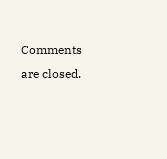Comments are closed.